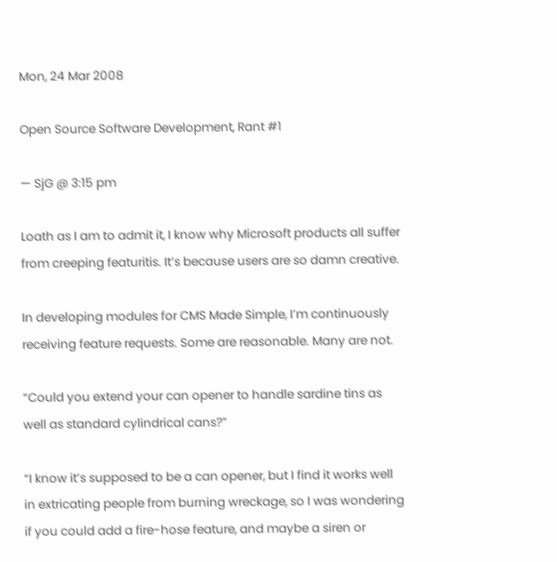Mon, 24 Mar 2008

Open Source Software Development, Rant #1

— SjG @ 3:15 pm

Loath as I am to admit it, I know why Microsoft products all suffer from creeping featuritis. It’s because users are so damn creative.

In developing modules for CMS Made Simple, I’m continuously receiving feature requests. Some are reasonable. Many are not.

“Could you extend your can opener to handle sardine tins as well as standard cylindrical cans?”

“I know it’s supposed to be a can opener, but I find it works well in extricating people from burning wreckage, so I was wondering if you could add a fire-hose feature, and maybe a siren or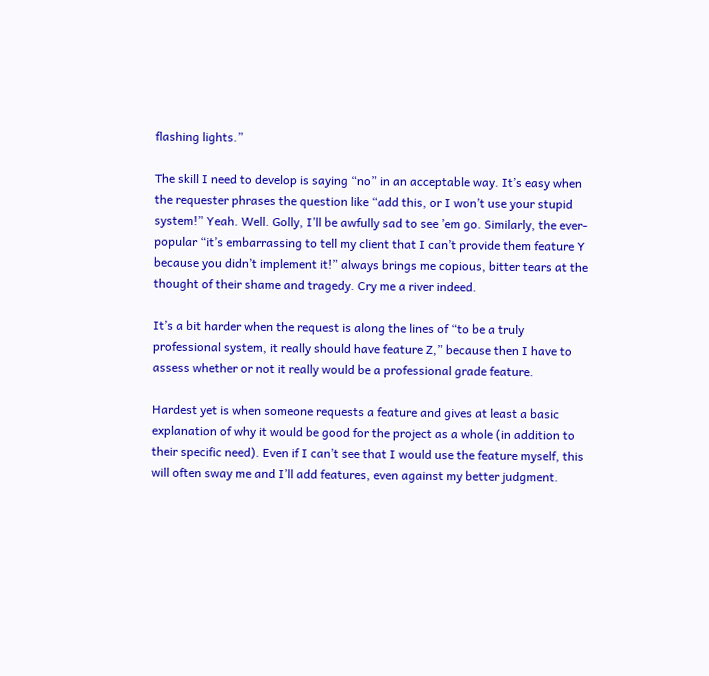flashing lights.”

The skill I need to develop is saying “no” in an acceptable way. It’s easy when the requester phrases the question like “add this, or I won’t use your stupid system!” Yeah. Well. Golly, I’ll be awfully sad to see ’em go. Similarly, the ever-popular “it’s embarrassing to tell my client that I can’t provide them feature Y because you didn’t implement it!” always brings me copious, bitter tears at the thought of their shame and tragedy. Cry me a river indeed.

It’s a bit harder when the request is along the lines of “to be a truly professional system, it really should have feature Z,” because then I have to assess whether or not it really would be a professional grade feature.

Hardest yet is when someone requests a feature and gives at least a basic explanation of why it would be good for the project as a whole (in addition to their specific need). Even if I can’t see that I would use the feature myself, this will often sway me and I’ll add features, even against my better judgment.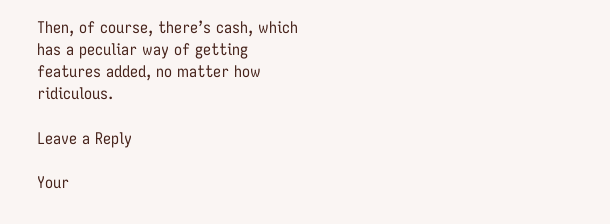Then, of course, there’s cash, which has a peculiar way of getting features added, no matter how ridiculous.

Leave a Reply

Your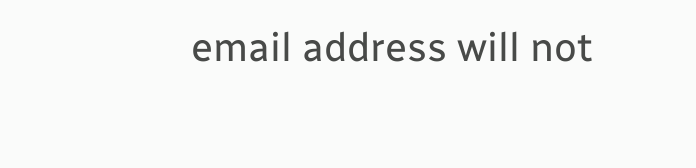email address will not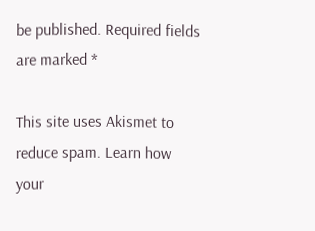be published. Required fields are marked *

This site uses Akismet to reduce spam. Learn how your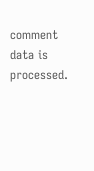comment data is processed.